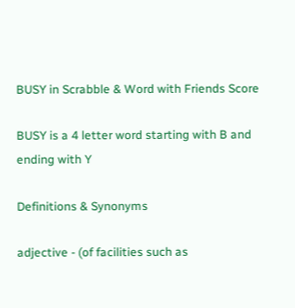BUSY in Scrabble & Word with Friends Score

BUSY is a 4 letter word starting with B and ending with Y

Definitions & Synonyms

adjective - (of facilities such as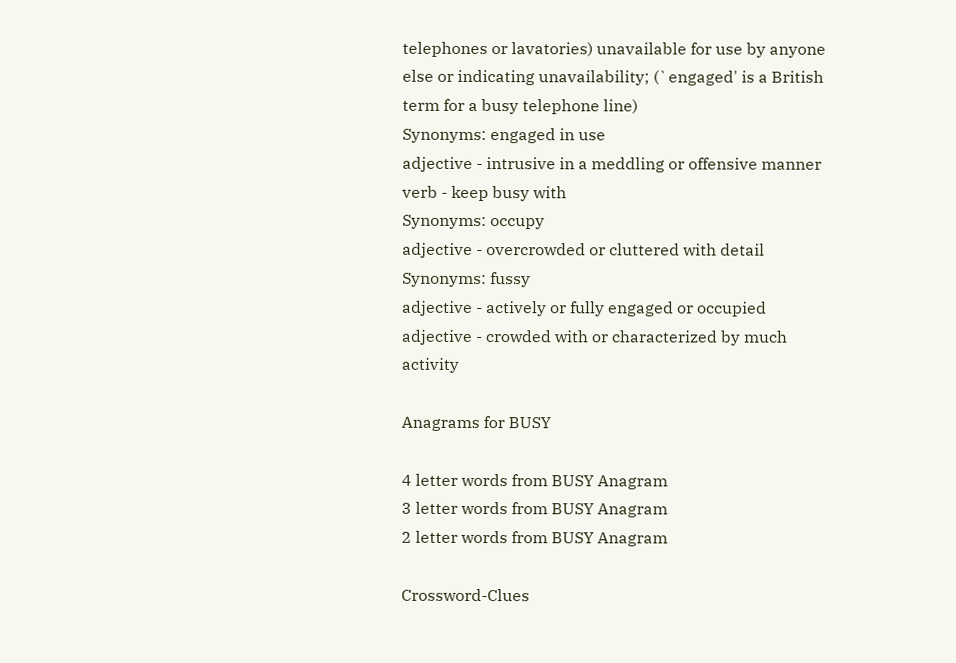telephones or lavatories) unavailable for use by anyone else or indicating unavailability; (`engaged' is a British term for a busy telephone line)
Synonyms: engaged in use
adjective - intrusive in a meddling or offensive manner
verb - keep busy with
Synonyms: occupy
adjective - overcrowded or cluttered with detail
Synonyms: fussy
adjective - actively or fully engaged or occupied
adjective - crowded with or characterized by much activity

Anagrams for BUSY

4 letter words from BUSY Anagram
3 letter words from BUSY Anagram
2 letter words from BUSY Anagram

Crossword-Clues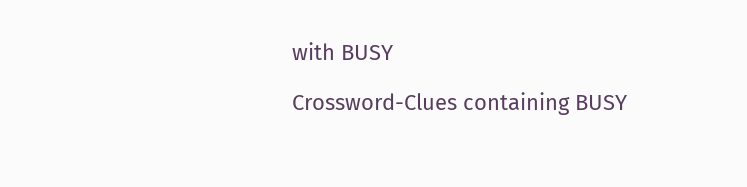with BUSY

Crossword-Clues containing BUSY